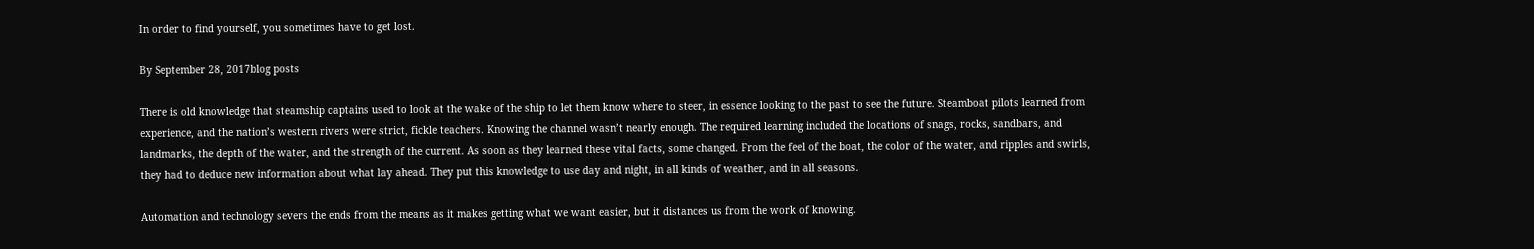In order to find yourself, you sometimes have to get lost.

By September 28, 2017blog posts

There is old knowledge that steamship captains used to look at the wake of the ship to let them know where to steer, in essence looking to the past to see the future. Steamboat pilots learned from experience, and the nation’s western rivers were strict, fickle teachers. Knowing the channel wasn’t nearly enough. The required learning included the locations of snags, rocks, sandbars, and landmarks, the depth of the water, and the strength of the current. As soon as they learned these vital facts, some changed. From the feel of the boat, the color of the water, and ripples and swirls, they had to deduce new information about what lay ahead. They put this knowledge to use day and night, in all kinds of weather, and in all seasons.

Automation and technology severs the ends from the means as it makes getting what we want easier, but it distances us from the work of knowing.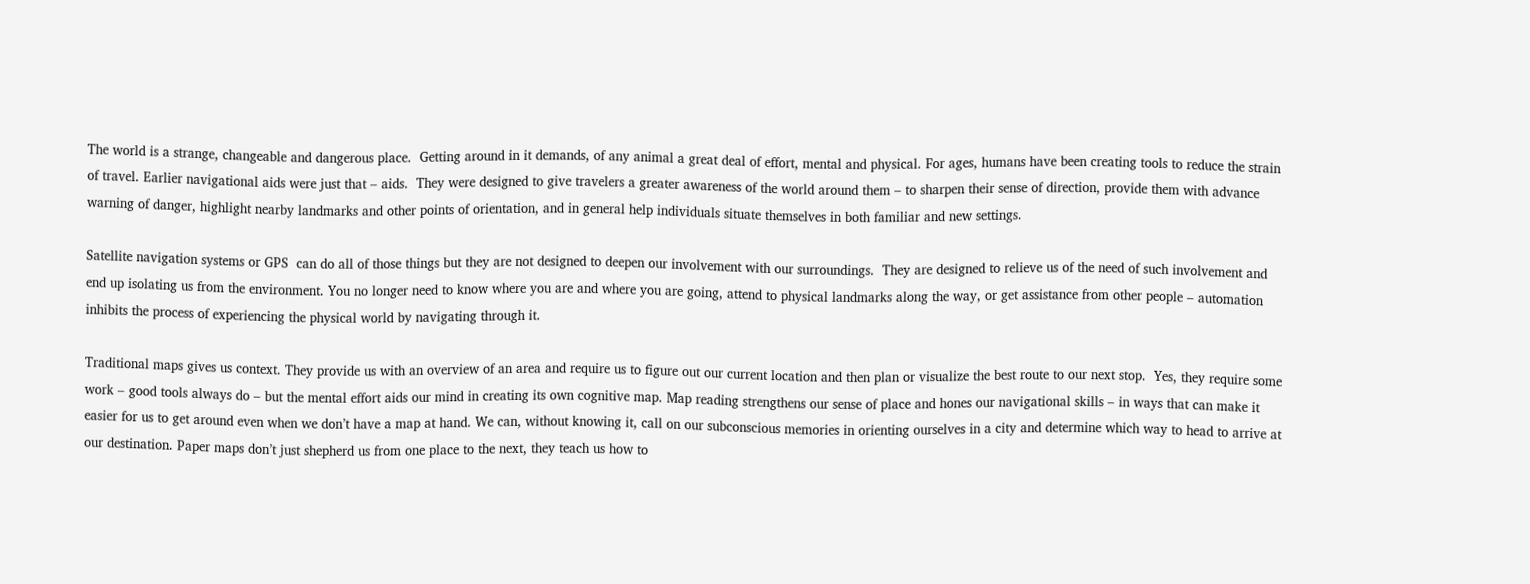The world is a strange, changeable and dangerous place.  Getting around in it demands, of any animal a great deal of effort, mental and physical. For ages, humans have been creating tools to reduce the strain of travel. Earlier navigational aids were just that – aids.  They were designed to give travelers a greater awareness of the world around them – to sharpen their sense of direction, provide them with advance warning of danger, highlight nearby landmarks and other points of orientation, and in general help individuals situate themselves in both familiar and new settings.

Satellite navigation systems or GPS  can do all of those things but they are not designed to deepen our involvement with our surroundings.  They are designed to relieve us of the need of such involvement and end up isolating us from the environment. You no longer need to know where you are and where you are going, attend to physical landmarks along the way, or get assistance from other people – automation inhibits the process of experiencing the physical world by navigating through it.

Traditional maps gives us context. They provide us with an overview of an area and require us to figure out our current location and then plan or visualize the best route to our next stop.  Yes, they require some work – good tools always do – but the mental effort aids our mind in creating its own cognitive map. Map reading strengthens our sense of place and hones our navigational skills – in ways that can make it easier for us to get around even when we don’t have a map at hand. We can, without knowing it, call on our subconscious memories in orienting ourselves in a city and determine which way to head to arrive at our destination. Paper maps don’t just shepherd us from one place to the next, they teach us how to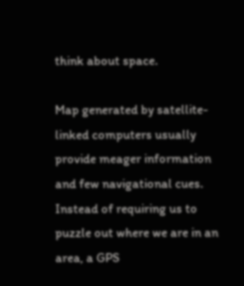think about space.

Map generated by satellite-linked computers usually provide meager information and few navigational cues.  Instead of requiring us to puzzle out where we are in an area, a GPS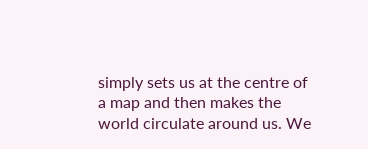simply sets us at the centre of a map and then makes the world circulate around us. We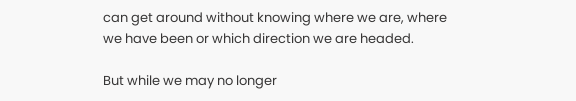can get around without knowing where we are, where we have been or which direction we are headed.

But while we may no longer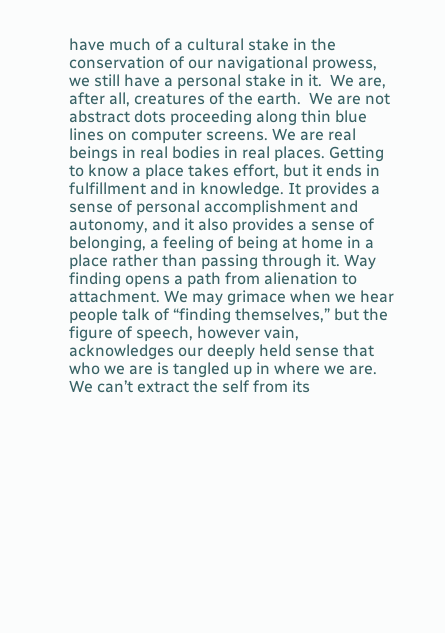have much of a cultural stake in the conservation of our navigational prowess, we still have a personal stake in it.  We are, after all, creatures of the earth.  We are not abstract dots proceeding along thin blue lines on computer screens. We are real beings in real bodies in real places. Getting to know a place takes effort, but it ends in fulfillment and in knowledge. It provides a sense of personal accomplishment and autonomy, and it also provides a sense of belonging, a feeling of being at home in a place rather than passing through it. Way finding opens a path from alienation to attachment. We may grimace when we hear people talk of “finding themselves,” but the figure of speech, however vain, acknowledges our deeply held sense that who we are is tangled up in where we are.  We can’t extract the self from its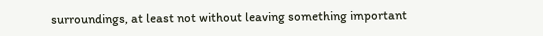surroundings, at least not without leaving something important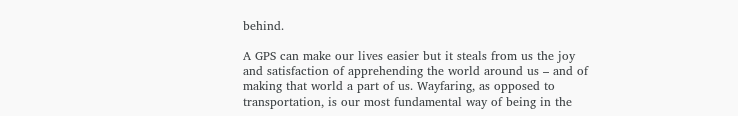behind.

A GPS can make our lives easier but it steals from us the joy and satisfaction of apprehending the world around us – and of making that world a part of us. Wayfaring, as opposed to transportation, is our most fundamental way of being in the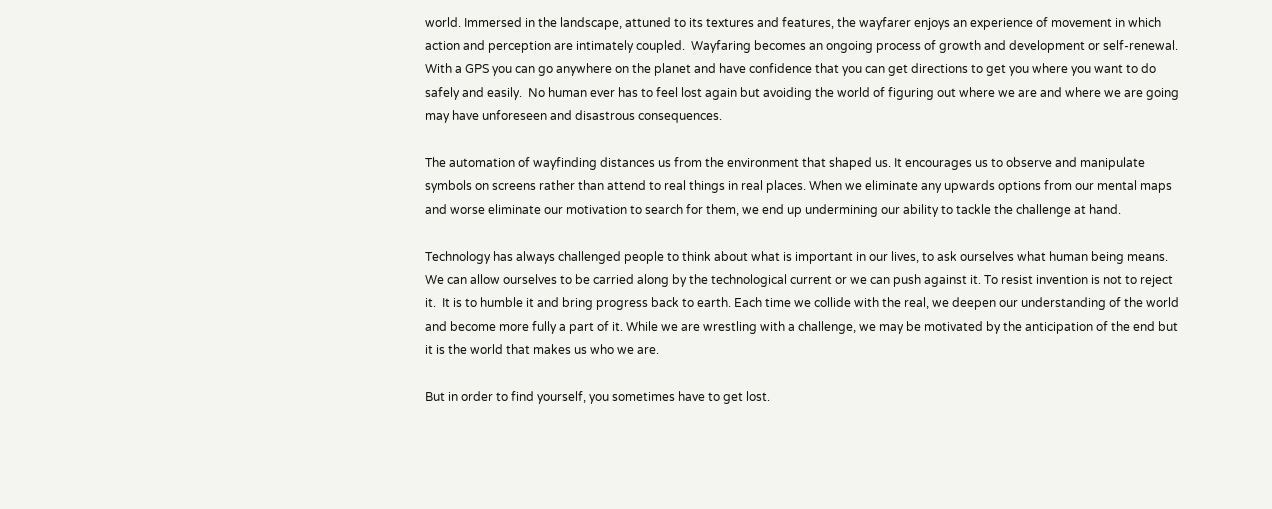world. Immersed in the landscape, attuned to its textures and features, the wayfarer enjoys an experience of movement in which action and perception are intimately coupled.  Wayfaring becomes an ongoing process of growth and development or self-renewal.  With a GPS you can go anywhere on the planet and have confidence that you can get directions to get you where you want to do safely and easily.  No human ever has to feel lost again but avoiding the world of figuring out where we are and where we are going may have unforeseen and disastrous consequences.

The automation of wayfinding distances us from the environment that shaped us. It encourages us to observe and manipulate symbols on screens rather than attend to real things in real places. When we eliminate any upwards options from our mental maps and worse eliminate our motivation to search for them, we end up undermining our ability to tackle the challenge at hand.

Technology has always challenged people to think about what is important in our lives, to ask ourselves what human being means. We can allow ourselves to be carried along by the technological current or we can push against it. To resist invention is not to reject it.  It is to humble it and bring progress back to earth. Each time we collide with the real, we deepen our understanding of the world and become more fully a part of it. While we are wrestling with a challenge, we may be motivated by the anticipation of the end but it is the world that makes us who we are.

But in order to find yourself, you sometimes have to get lost.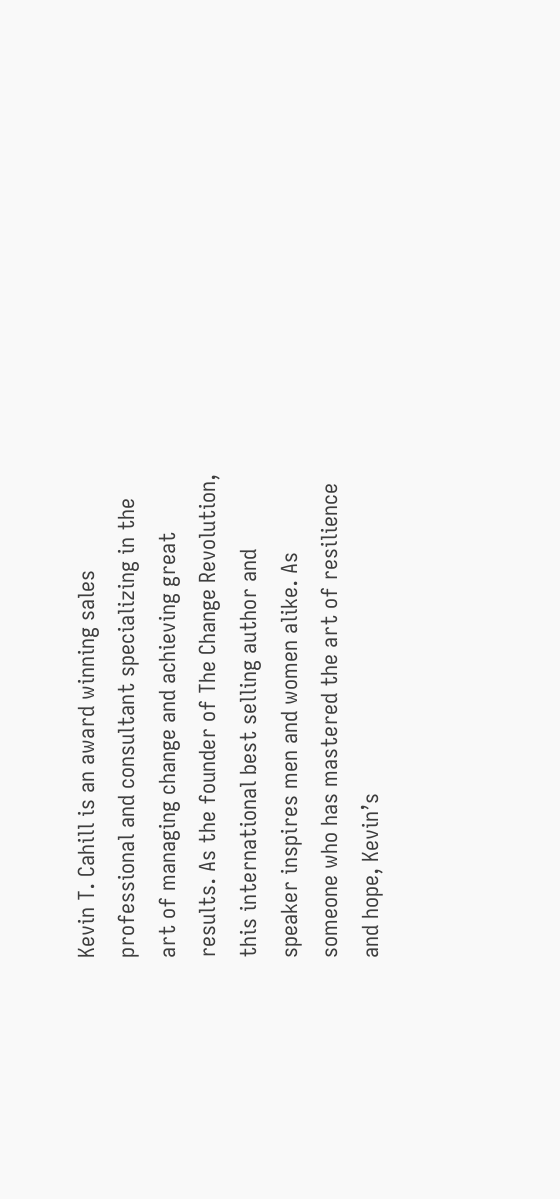Kevin T. Cahill is an award winning sales professional and consultant specializing in the art of managing change and achieving great results. As the founder of The Change Revolution, this international best selling author and speaker inspires men and women alike. As someone who has mastered the art of resilience and hope, Kevin’s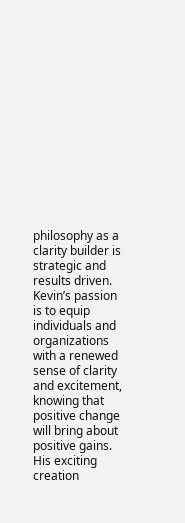philosophy as a clarity builder is strategic and results driven. Kevin’s passion is to equip individuals and organizations with a renewed sense of clarity and excitement, knowing that positive change will bring about positive gains. His exciting creation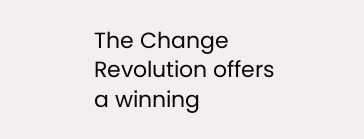The Change Revolution offers a winning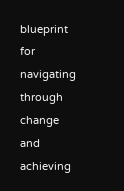blueprint for navigating through change and achieving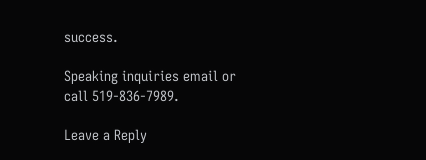success.

Speaking inquiries email or call 519-836-7989.

Leave a Reply